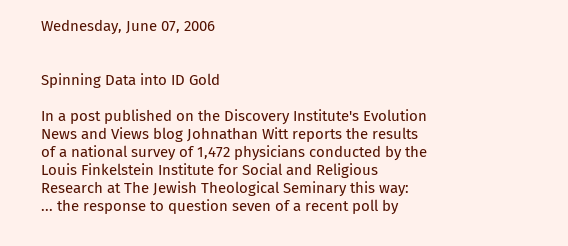Wednesday, June 07, 2006


Spinning Data into ID Gold

In a post published on the Discovery Institute's Evolution News and Views blog Johnathan Witt reports the results of a national survey of 1,472 physicians conducted by the Louis Finkelstein Institute for Social and Religious Research at The Jewish Theological Seminary this way:
... the response to question seven of a recent poll by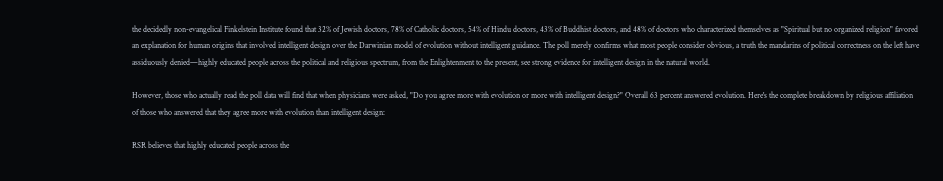the decidedly non-evangelical Finkelstein Institute found that 32% of Jewish doctors, 78% of Catholic doctors, 54% of Hindu doctors, 43% of Buddhist doctors, and 48% of doctors who characterized themselves as "Spiritual but no organized religion" favored an explanation for human origins that involved intelligent design over the Darwinian model of evolution without intelligent guidance. The poll merely confirms what most people consider obvious, a truth the mandarins of political correctness on the left have assiduously denied—highly educated people across the political and religious spectrum, from the Enlightenment to the present, see strong evidence for intelligent design in the natural world.

However, those who actually read the poll data will find that when physicians were asked, "Do you agree more with evolution or more with intelligent design?" Overall 63 percent answered evolution. Here's the complete breakdown by religious affiliation of those who answered that they agree more with evolution than intelligent design:

RSR believes that highly educated people across the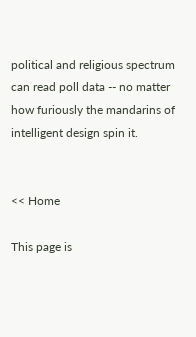political and religious spectrum can read poll data -- no matter how furiously the mandarins of intelligent design spin it.


<< Home

This page is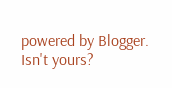powered by Blogger. Isn't yours?